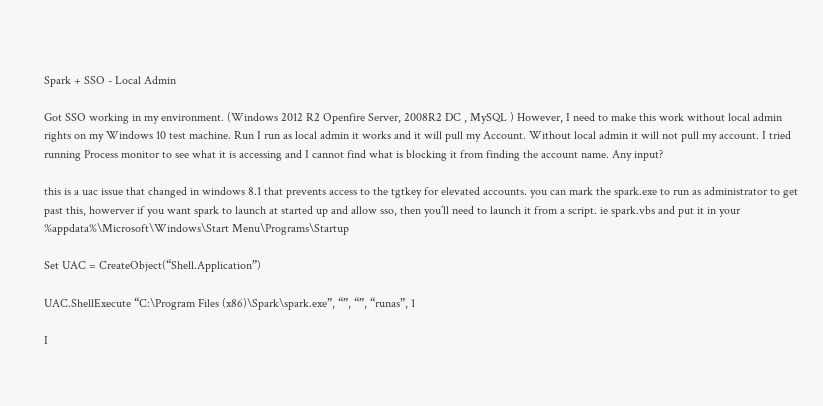Spark + SSO - Local Admin

Got SSO working in my environment. (Windows 2012 R2 Openfire Server, 2008R2 DC , MySQL ) However, I need to make this work without local admin rights on my Windows 10 test machine. Run I run as local admin it works and it will pull my Account. Without local admin it will not pull my account. I tried running Process monitor to see what it is accessing and I cannot find what is blocking it from finding the account name. Any input?

this is a uac issue that changed in windows 8.1 that prevents access to the tgtkey for elevated accounts. you can mark the spark.exe to run as administrator to get past this, howerver if you want spark to launch at started up and allow sso, then you’ll need to launch it from a script. ie spark.vbs and put it in your %appdata%\Microsoft\Windows\Start Menu\Programs\Startup

Set UAC = CreateObject(“Shell.Application”)

UAC.ShellExecute “C:\Program Files (x86)\Spark\spark.exe”, “”, “”, “runas”, 1

I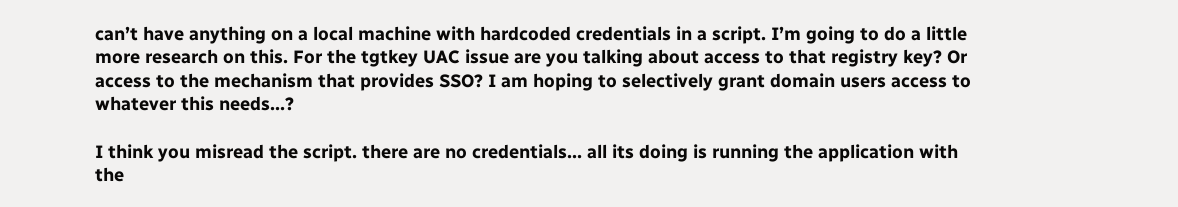can’t have anything on a local machine with hardcoded credentials in a script. I’m going to do a little more research on this. For the tgtkey UAC issue are you talking about access to that registry key? Or access to the mechanism that provides SSO? I am hoping to selectively grant domain users access to whatever this needs…?

I think you misread the script. there are no credentials… all its doing is running the application with the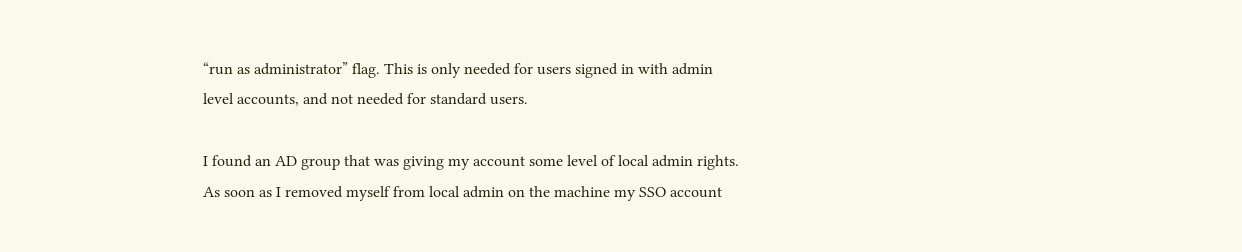“run as administrator” flag. This is only needed for users signed in with admin level accounts, and not needed for standard users.

I found an AD group that was giving my account some level of local admin rights. As soon as I removed myself from local admin on the machine my SSO account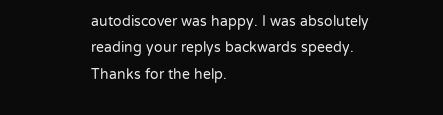autodiscover was happy. I was absolutely reading your replys backwards speedy. Thanks for the help.